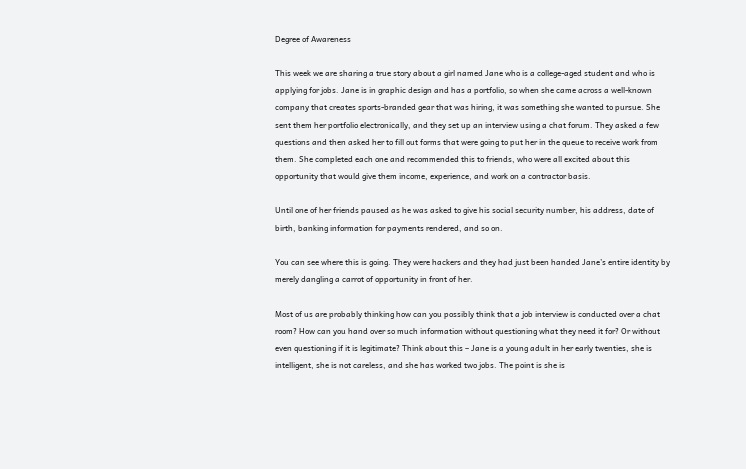Degree of Awareness

This week we are sharing a true story about a girl named Jane who is a college-aged student and who is applying for jobs. Jane is in graphic design and has a portfolio, so when she came across a well-known company that creates sports-branded gear that was hiring, it was something she wanted to pursue. She sent them her portfolio electronically, and they set up an interview using a chat forum. They asked a few questions and then asked her to fill out forms that were going to put her in the queue to receive work from them. She completed each one and recommended this to friends, who were all excited about this opportunity that would give them income, experience, and work on a contractor basis.

Until one of her friends paused as he was asked to give his social security number, his address, date of birth, banking information for payments rendered, and so on.

You can see where this is going. They were hackers and they had just been handed Jane’s entire identity by merely dangling a carrot of opportunity in front of her.

Most of us are probably thinking how can you possibly think that a job interview is conducted over a chat room? How can you hand over so much information without questioning what they need it for? Or without even questioning if it is legitimate? Think about this – Jane is a young adult in her early twenties, she is intelligent, she is not careless, and she has worked two jobs. The point is she is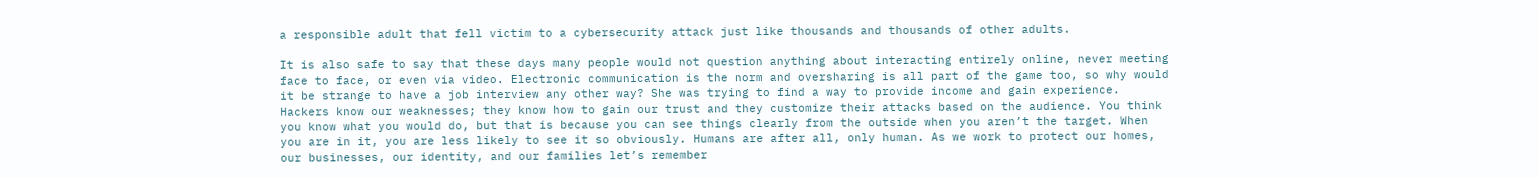a responsible adult that fell victim to a cybersecurity attack just like thousands and thousands of other adults.

It is also safe to say that these days many people would not question anything about interacting entirely online, never meeting face to face, or even via video. Electronic communication is the norm and oversharing is all part of the game too, so why would it be strange to have a job interview any other way? She was trying to find a way to provide income and gain experience. Hackers know our weaknesses; they know how to gain our trust and they customize their attacks based on the audience. You think you know what you would do, but that is because you can see things clearly from the outside when you aren’t the target. When you are in it, you are less likely to see it so obviously. Humans are after all, only human. As we work to protect our homes, our businesses, our identity, and our families let’s remember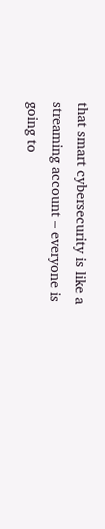that smart cybersecurity is like a streaming account – everyone is going to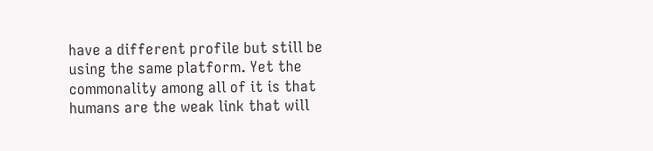have a different profile but still be using the same platform. Yet the commonality among all of it is that humans are the weak link that will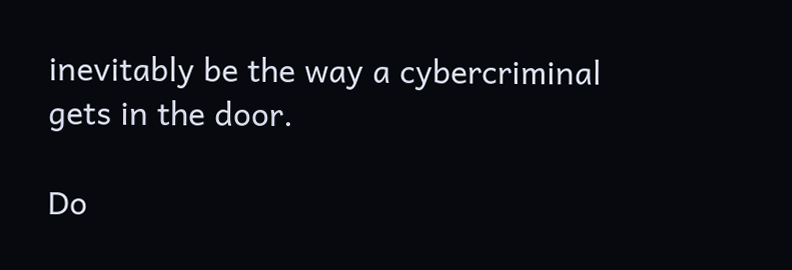inevitably be the way a cybercriminal gets in the door.

Do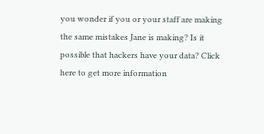you wonder if you or your staff are making the same mistakes Jane is making? Is it possible that hackers have your data? Click here to get more information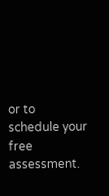or to schedule your free assessment.